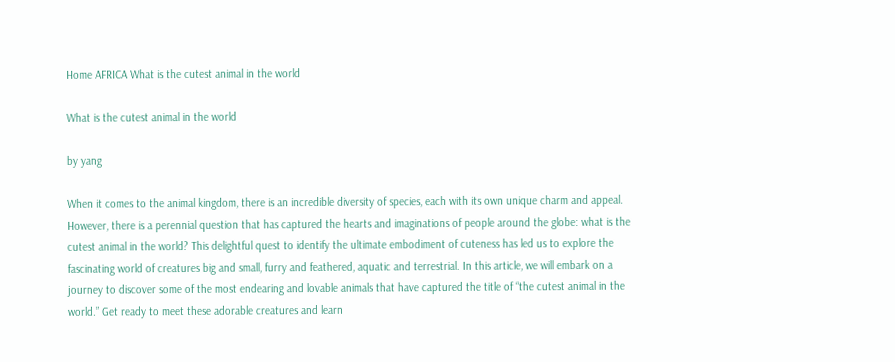Home AFRICA What is the cutest animal in the world

What is the cutest animal in the world

by yang

When it comes to the animal kingdom, there is an incredible diversity of species, each with its own unique charm and appeal. However, there is a perennial question that has captured the hearts and imaginations of people around the globe: what is the cutest animal in the world? This delightful quest to identify the ultimate embodiment of cuteness has led us to explore the fascinating world of creatures big and small, furry and feathered, aquatic and terrestrial. In this article, we will embark on a journey to discover some of the most endearing and lovable animals that have captured the title of “the cutest animal in the world.” Get ready to meet these adorable creatures and learn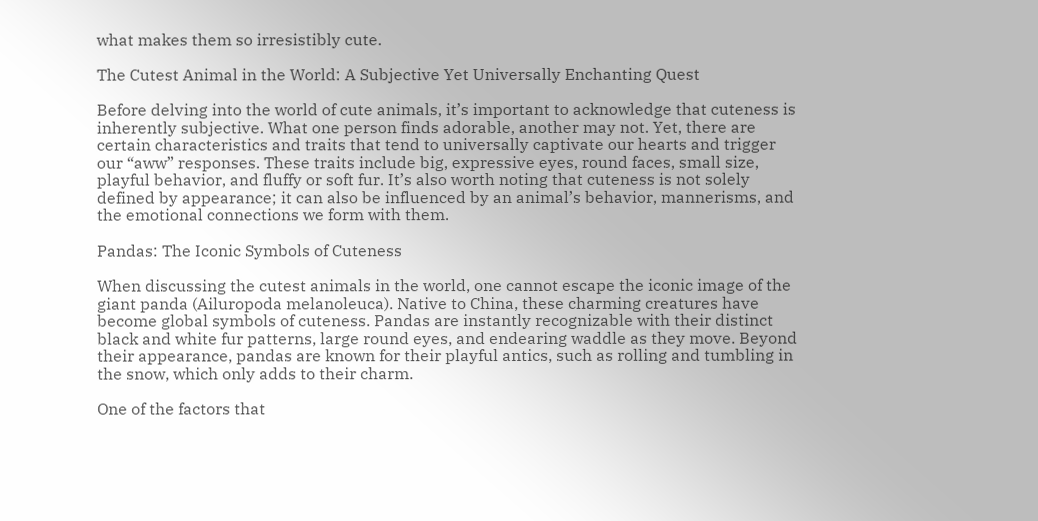what makes them so irresistibly cute.

The Cutest Animal in the World: A Subjective Yet Universally Enchanting Quest

Before delving into the world of cute animals, it’s important to acknowledge that cuteness is inherently subjective. What one person finds adorable, another may not. Yet, there are certain characteristics and traits that tend to universally captivate our hearts and trigger our “aww” responses. These traits include big, expressive eyes, round faces, small size, playful behavior, and fluffy or soft fur. It’s also worth noting that cuteness is not solely defined by appearance; it can also be influenced by an animal’s behavior, mannerisms, and the emotional connections we form with them.

Pandas: The Iconic Symbols of Cuteness

When discussing the cutest animals in the world, one cannot escape the iconic image of the giant panda (Ailuropoda melanoleuca). Native to China, these charming creatures have become global symbols of cuteness. Pandas are instantly recognizable with their distinct black and white fur patterns, large round eyes, and endearing waddle as they move. Beyond their appearance, pandas are known for their playful antics, such as rolling and tumbling in the snow, which only adds to their charm.

One of the factors that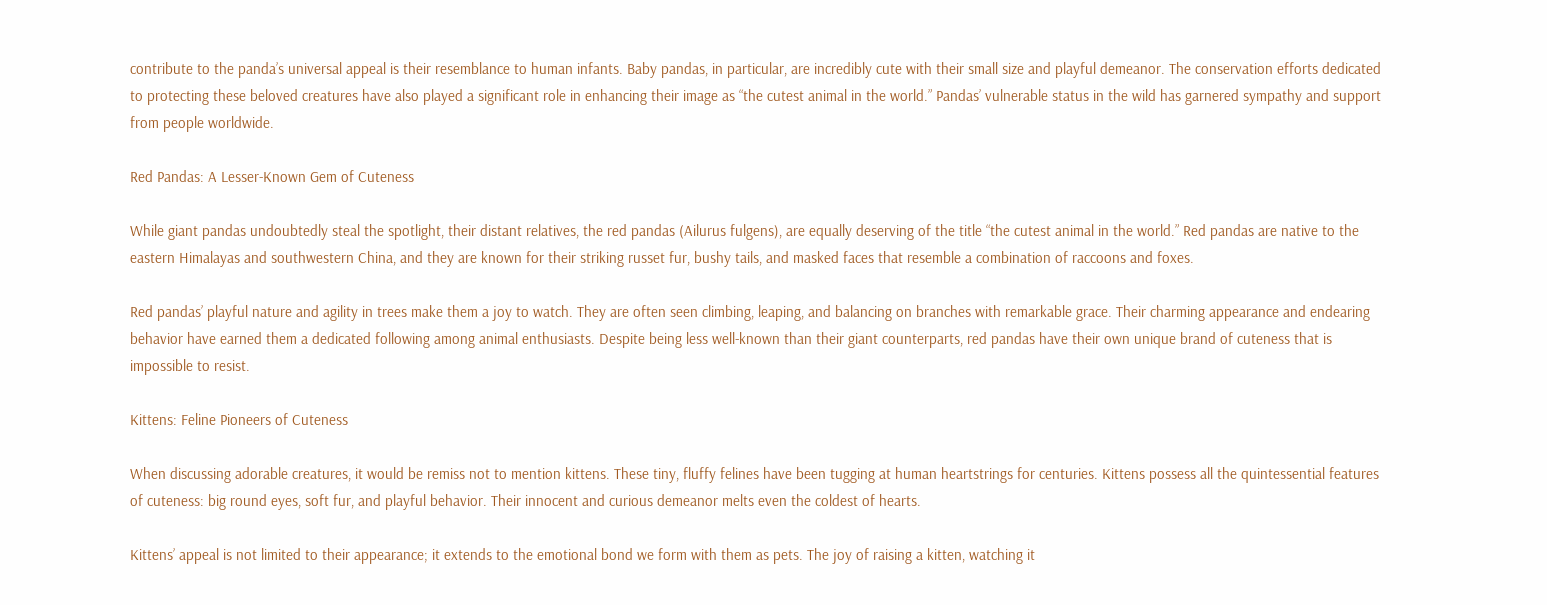contribute to the panda’s universal appeal is their resemblance to human infants. Baby pandas, in particular, are incredibly cute with their small size and playful demeanor. The conservation efforts dedicated to protecting these beloved creatures have also played a significant role in enhancing their image as “the cutest animal in the world.” Pandas’ vulnerable status in the wild has garnered sympathy and support from people worldwide.

Red Pandas: A Lesser-Known Gem of Cuteness

While giant pandas undoubtedly steal the spotlight, their distant relatives, the red pandas (Ailurus fulgens), are equally deserving of the title “the cutest animal in the world.” Red pandas are native to the eastern Himalayas and southwestern China, and they are known for their striking russet fur, bushy tails, and masked faces that resemble a combination of raccoons and foxes.

Red pandas’ playful nature and agility in trees make them a joy to watch. They are often seen climbing, leaping, and balancing on branches with remarkable grace. Their charming appearance and endearing behavior have earned them a dedicated following among animal enthusiasts. Despite being less well-known than their giant counterparts, red pandas have their own unique brand of cuteness that is impossible to resist.

Kittens: Feline Pioneers of Cuteness

When discussing adorable creatures, it would be remiss not to mention kittens. These tiny, fluffy felines have been tugging at human heartstrings for centuries. Kittens possess all the quintessential features of cuteness: big round eyes, soft fur, and playful behavior. Their innocent and curious demeanor melts even the coldest of hearts.

Kittens’ appeal is not limited to their appearance; it extends to the emotional bond we form with them as pets. The joy of raising a kitten, watching it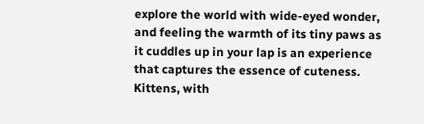explore the world with wide-eyed wonder, and feeling the warmth of its tiny paws as it cuddles up in your lap is an experience that captures the essence of cuteness. Kittens, with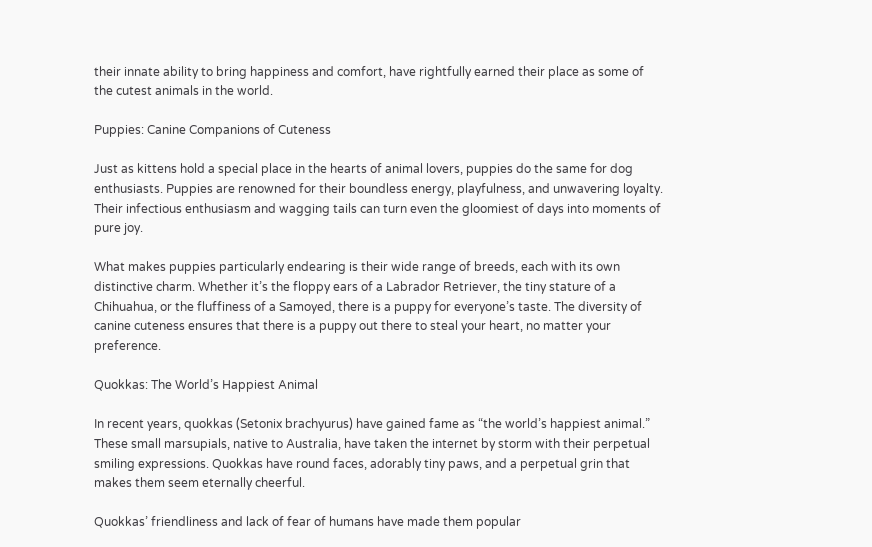their innate ability to bring happiness and comfort, have rightfully earned their place as some of the cutest animals in the world.

Puppies: Canine Companions of Cuteness

Just as kittens hold a special place in the hearts of animal lovers, puppies do the same for dog enthusiasts. Puppies are renowned for their boundless energy, playfulness, and unwavering loyalty. Their infectious enthusiasm and wagging tails can turn even the gloomiest of days into moments of pure joy.

What makes puppies particularly endearing is their wide range of breeds, each with its own distinctive charm. Whether it’s the floppy ears of a Labrador Retriever, the tiny stature of a Chihuahua, or the fluffiness of a Samoyed, there is a puppy for everyone’s taste. The diversity of canine cuteness ensures that there is a puppy out there to steal your heart, no matter your preference.

Quokkas: The World’s Happiest Animal

In recent years, quokkas (Setonix brachyurus) have gained fame as “the world’s happiest animal.” These small marsupials, native to Australia, have taken the internet by storm with their perpetual smiling expressions. Quokkas have round faces, adorably tiny paws, and a perpetual grin that makes them seem eternally cheerful.

Quokkas’ friendliness and lack of fear of humans have made them popular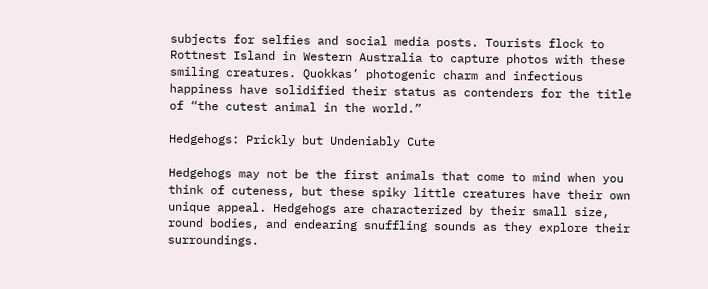subjects for selfies and social media posts. Tourists flock to Rottnest Island in Western Australia to capture photos with these smiling creatures. Quokkas’ photogenic charm and infectious happiness have solidified their status as contenders for the title of “the cutest animal in the world.”

Hedgehogs: Prickly but Undeniably Cute

Hedgehogs may not be the first animals that come to mind when you think of cuteness, but these spiky little creatures have their own unique appeal. Hedgehogs are characterized by their small size, round bodies, and endearing snuffling sounds as they explore their surroundings.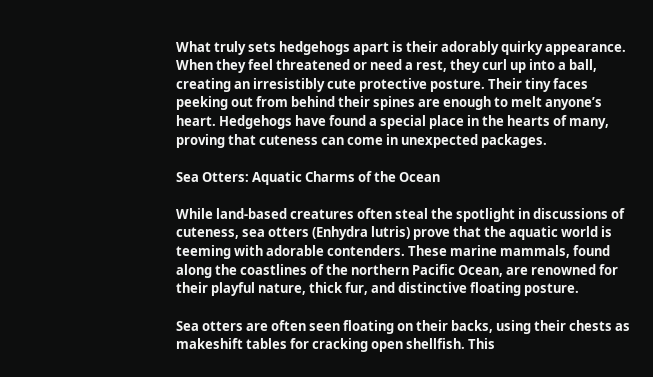What truly sets hedgehogs apart is their adorably quirky appearance. When they feel threatened or need a rest, they curl up into a ball, creating an irresistibly cute protective posture. Their tiny faces peeking out from behind their spines are enough to melt anyone’s heart. Hedgehogs have found a special place in the hearts of many, proving that cuteness can come in unexpected packages.

Sea Otters: Aquatic Charms of the Ocean

While land-based creatures often steal the spotlight in discussions of cuteness, sea otters (Enhydra lutris) prove that the aquatic world is teeming with adorable contenders. These marine mammals, found along the coastlines of the northern Pacific Ocean, are renowned for their playful nature, thick fur, and distinctive floating posture.

Sea otters are often seen floating on their backs, using their chests as makeshift tables for cracking open shellfish. This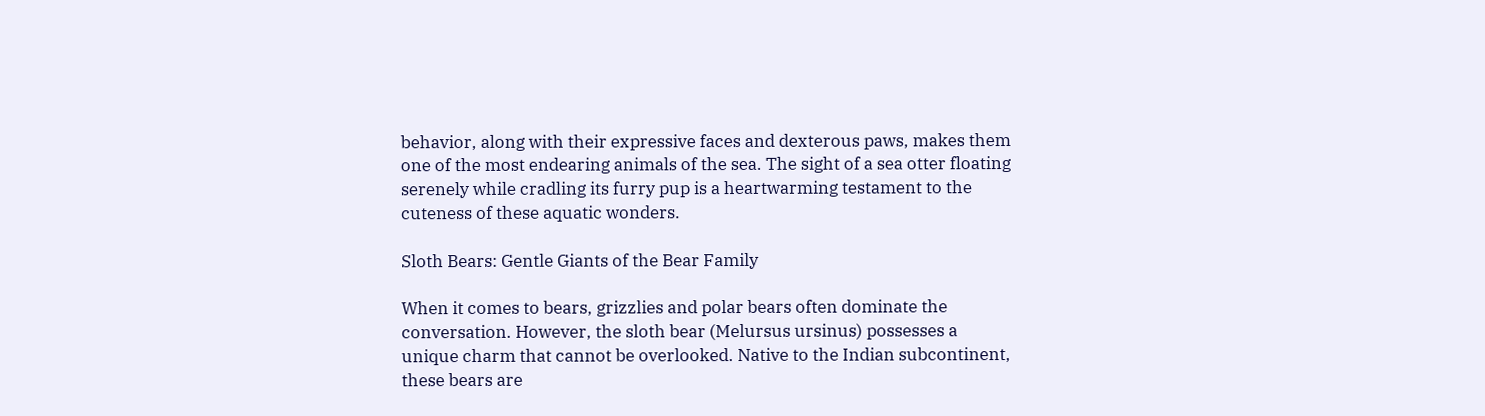behavior, along with their expressive faces and dexterous paws, makes them one of the most endearing animals of the sea. The sight of a sea otter floating serenely while cradling its furry pup is a heartwarming testament to the cuteness of these aquatic wonders.

Sloth Bears: Gentle Giants of the Bear Family

When it comes to bears, grizzlies and polar bears often dominate the conversation. However, the sloth bear (Melursus ursinus) possesses a unique charm that cannot be overlooked. Native to the Indian subcontinent, these bears are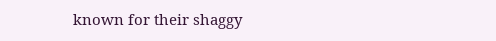known for their shaggy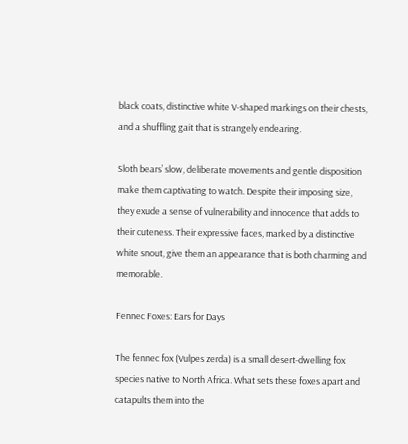black coats, distinctive white V-shaped markings on their chests, and a shuffling gait that is strangely endearing.

Sloth bears’ slow, deliberate movements and gentle disposition make them captivating to watch. Despite their imposing size, they exude a sense of vulnerability and innocence that adds to their cuteness. Their expressive faces, marked by a distinctive white snout, give them an appearance that is both charming and memorable.

Fennec Foxes: Ears for Days

The fennec fox (Vulpes zerda) is a small desert-dwelling fox species native to North Africa. What sets these foxes apart and catapults them into the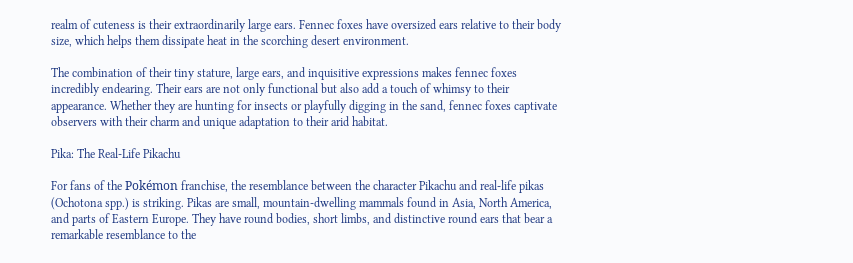realm of cuteness is their extraordinarily large ears. Fennec foxes have oversized ears relative to their body size, which helps them dissipate heat in the scorching desert environment.

The combination of their tiny stature, large ears, and inquisitive expressions makes fennec foxes incredibly endearing. Their ears are not only functional but also add a touch of whimsy to their appearance. Whether they are hunting for insects or playfully digging in the sand, fennec foxes captivate observers with their charm and unique adaptation to their arid habitat.

Pika: The Real-Life Pikachu

For fans of the Pokémon franchise, the resemblance between the character Pikachu and real-life pikas (Ochotona spp.) is striking. Pikas are small, mountain-dwelling mammals found in Asia, North America, and parts of Eastern Europe. They have round bodies, short limbs, and distinctive round ears that bear a remarkable resemblance to the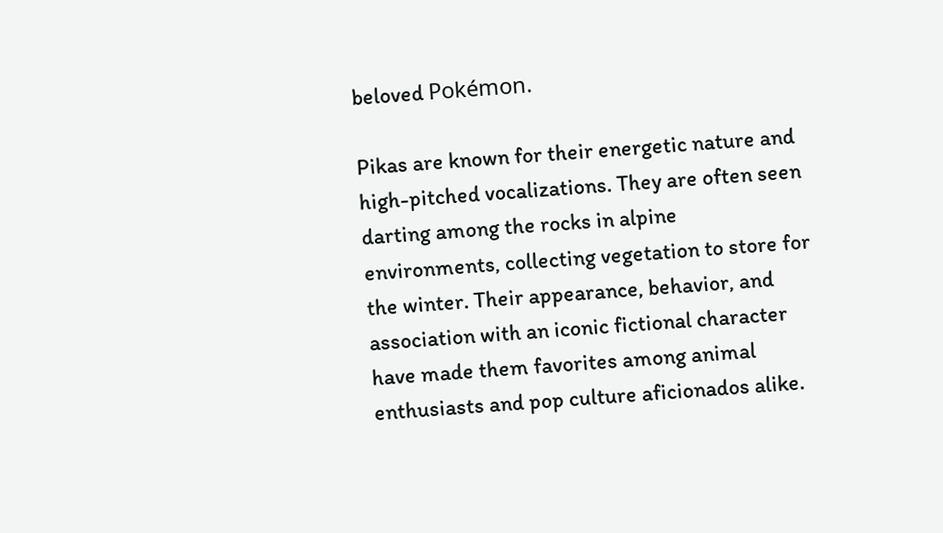beloved Pokémon.

Pikas are known for their energetic nature and high-pitched vocalizations. They are often seen darting among the rocks in alpine environments, collecting vegetation to store for the winter. Their appearance, behavior, and association with an iconic fictional character have made them favorites among animal enthusiasts and pop culture aficionados alike.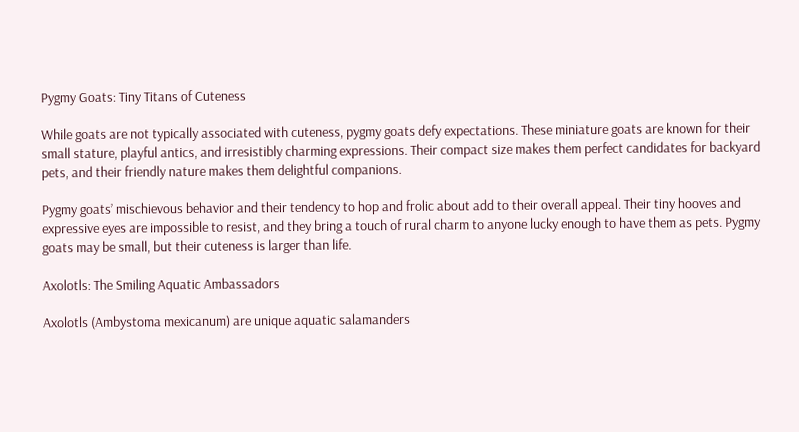Pygmy Goats: Tiny Titans of Cuteness

While goats are not typically associated with cuteness, pygmy goats defy expectations. These miniature goats are known for their small stature, playful antics, and irresistibly charming expressions. Their compact size makes them perfect candidates for backyard pets, and their friendly nature makes them delightful companions.

Pygmy goats’ mischievous behavior and their tendency to hop and frolic about add to their overall appeal. Their tiny hooves and expressive eyes are impossible to resist, and they bring a touch of rural charm to anyone lucky enough to have them as pets. Pygmy goats may be small, but their cuteness is larger than life.

Axolotls: The Smiling Aquatic Ambassadors

Axolotls (Ambystoma mexicanum) are unique aquatic salamanders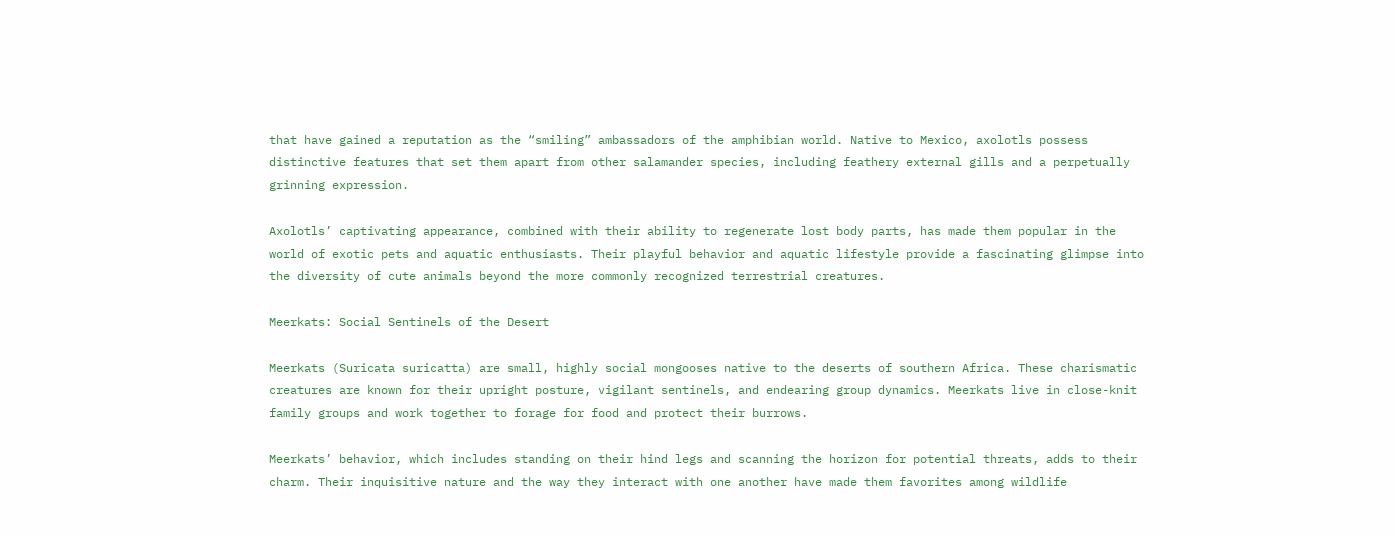that have gained a reputation as the “smiling” ambassadors of the amphibian world. Native to Mexico, axolotls possess distinctive features that set them apart from other salamander species, including feathery external gills and a perpetually grinning expression.

Axolotls’ captivating appearance, combined with their ability to regenerate lost body parts, has made them popular in the world of exotic pets and aquatic enthusiasts. Their playful behavior and aquatic lifestyle provide a fascinating glimpse into the diversity of cute animals beyond the more commonly recognized terrestrial creatures.

Meerkats: Social Sentinels of the Desert

Meerkats (Suricata suricatta) are small, highly social mongooses native to the deserts of southern Africa. These charismatic creatures are known for their upright posture, vigilant sentinels, and endearing group dynamics. Meerkats live in close-knit family groups and work together to forage for food and protect their burrows.

Meerkats’ behavior, which includes standing on their hind legs and scanning the horizon for potential threats, adds to their charm. Their inquisitive nature and the way they interact with one another have made them favorites among wildlife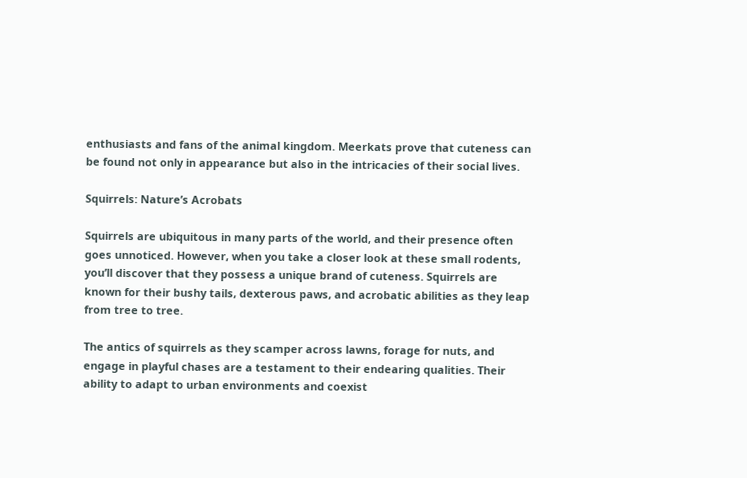enthusiasts and fans of the animal kingdom. Meerkats prove that cuteness can be found not only in appearance but also in the intricacies of their social lives.

Squirrels: Nature’s Acrobats

Squirrels are ubiquitous in many parts of the world, and their presence often goes unnoticed. However, when you take a closer look at these small rodents, you’ll discover that they possess a unique brand of cuteness. Squirrels are known for their bushy tails, dexterous paws, and acrobatic abilities as they leap from tree to tree.

The antics of squirrels as they scamper across lawns, forage for nuts, and engage in playful chases are a testament to their endearing qualities. Their ability to adapt to urban environments and coexist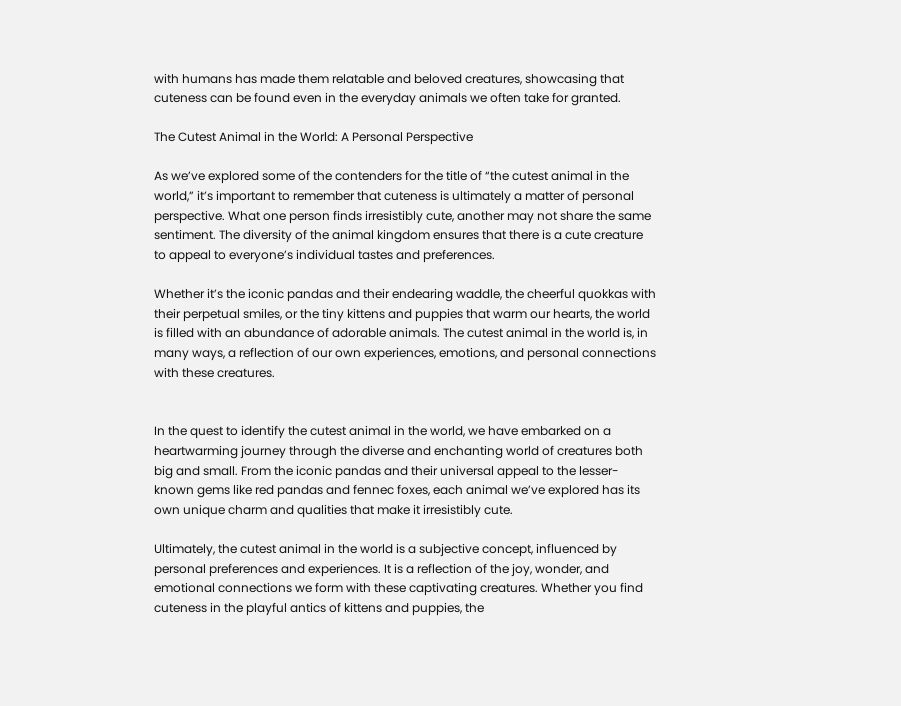with humans has made them relatable and beloved creatures, showcasing that cuteness can be found even in the everyday animals we often take for granted.

The Cutest Animal in the World: A Personal Perspective

As we’ve explored some of the contenders for the title of “the cutest animal in the world,” it’s important to remember that cuteness is ultimately a matter of personal perspective. What one person finds irresistibly cute, another may not share the same sentiment. The diversity of the animal kingdom ensures that there is a cute creature to appeal to everyone’s individual tastes and preferences.

Whether it’s the iconic pandas and their endearing waddle, the cheerful quokkas with their perpetual smiles, or the tiny kittens and puppies that warm our hearts, the world is filled with an abundance of adorable animals. The cutest animal in the world is, in many ways, a reflection of our own experiences, emotions, and personal connections with these creatures.


In the quest to identify the cutest animal in the world, we have embarked on a heartwarming journey through the diverse and enchanting world of creatures both big and small. From the iconic pandas and their universal appeal to the lesser-known gems like red pandas and fennec foxes, each animal we’ve explored has its own unique charm and qualities that make it irresistibly cute.

Ultimately, the cutest animal in the world is a subjective concept, influenced by personal preferences and experiences. It is a reflection of the joy, wonder, and emotional connections we form with these captivating creatures. Whether you find cuteness in the playful antics of kittens and puppies, the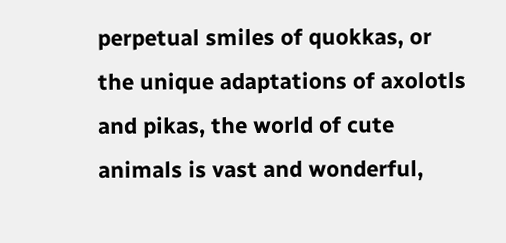perpetual smiles of quokkas, or the unique adaptations of axolotls and pikas, the world of cute animals is vast and wonderful,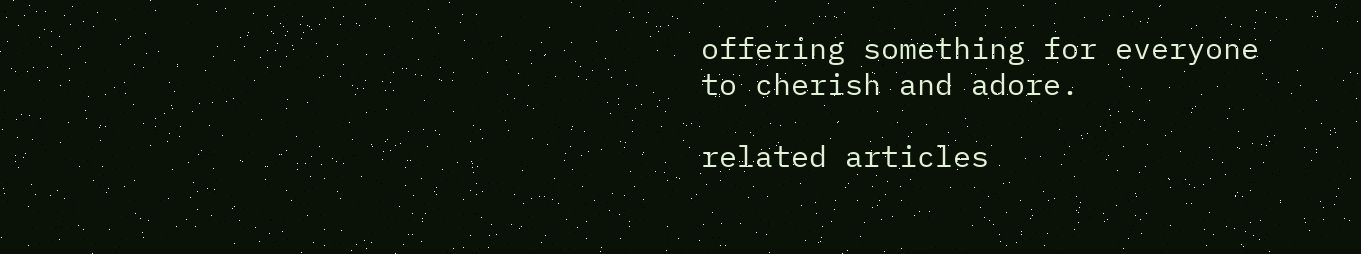offering something for everyone to cherish and adore.

related articles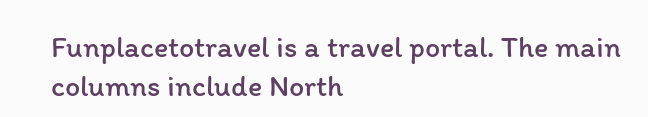Funplacetotravel is a travel portal. The main columns include North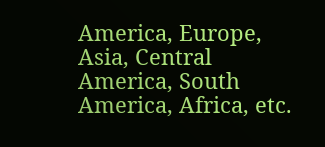America, Europe, Asia, Central America, South America, Africa, etc.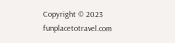Copyright © 2023 funplacetotravel.com